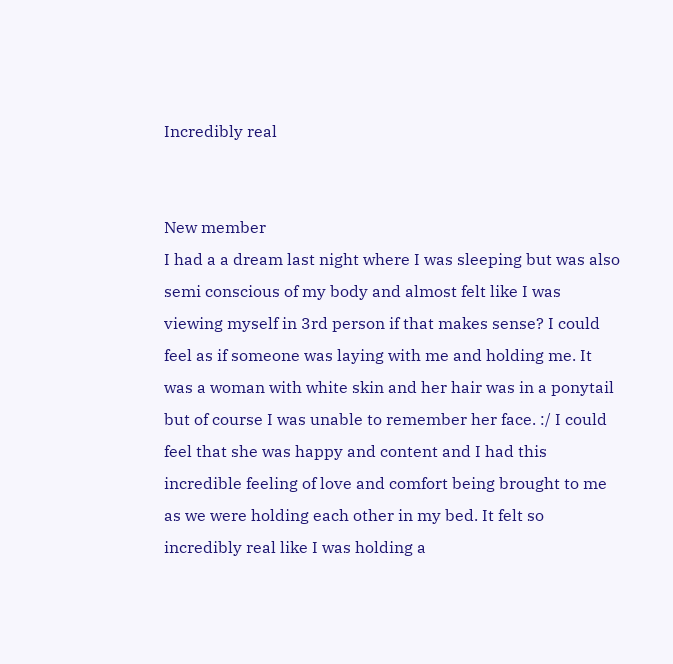Incredibly real


New member
I had a a dream last night where I was sleeping but was also semi conscious of my body and almost felt like I was viewing myself in 3rd person if that makes sense? I could feel as if someone was laying with me and holding me. It was a woman with white skin and her hair was in a ponytail but of course I was unable to remember her face. :/ I could feel that she was happy and content and I had this incredible feeling of love and comfort being brought to me as we were holding each other in my bed. It felt so incredibly real like I was holding a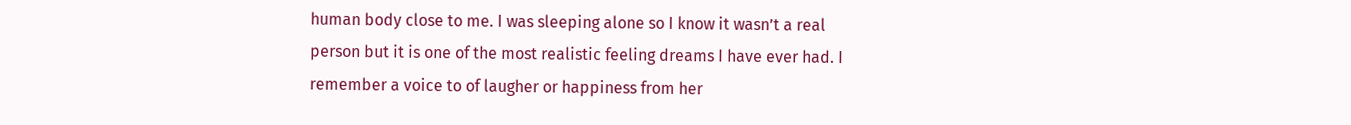human body close to me. I was sleeping alone so I know it wasn’t a real person but it is one of the most realistic feeling dreams I have ever had. I remember a voice to of laugher or happiness from her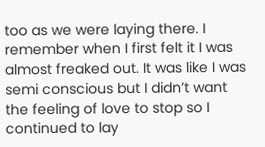too as we were laying there. I remember when I first felt it I was almost freaked out. It was like I was semi conscious but I didn’t want the feeling of love to stop so I continued to lay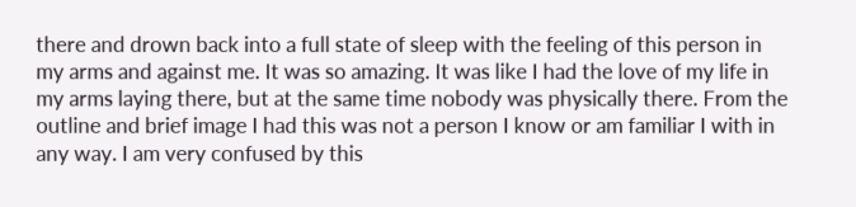there and drown back into a full state of sleep with the feeling of this person in my arms and against me. It was so amazing. It was like I had the love of my life in my arms laying there, but at the same time nobody was physically there. From the outline and brief image I had this was not a person I know or am familiar I with in any way. I am very confused by this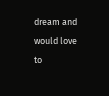dream and would love to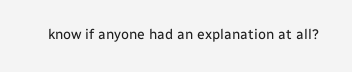know if anyone had an explanation at all?